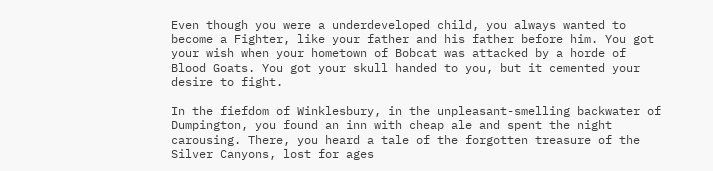Even though you were a underdeveloped child, you always wanted to become a Fighter, like your father and his father before him. You got your wish when your hometown of Bobcat was attacked by a horde of Blood Goats. You got your skull handed to you, but it cemented your desire to fight.

In the fiefdom of Winklesbury, in the unpleasant-smelling backwater of Dumpington, you found an inn with cheap ale and spent the night carousing. There, you heard a tale of the forgotten treasure of the Silver Canyons, lost for ages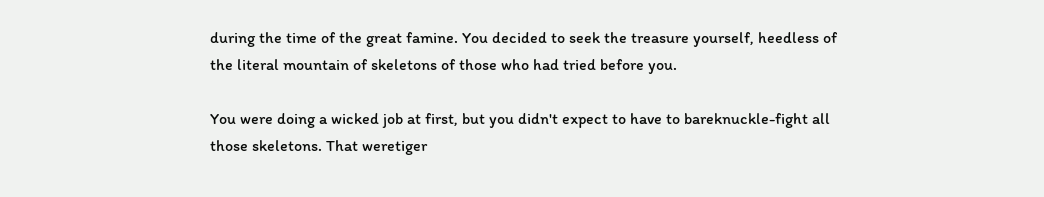during the time of the great famine. You decided to seek the treasure yourself, heedless of the literal mountain of skeletons of those who had tried before you.

You were doing a wicked job at first, but you didn't expect to have to bareknuckle-fight all those skeletons. That weretiger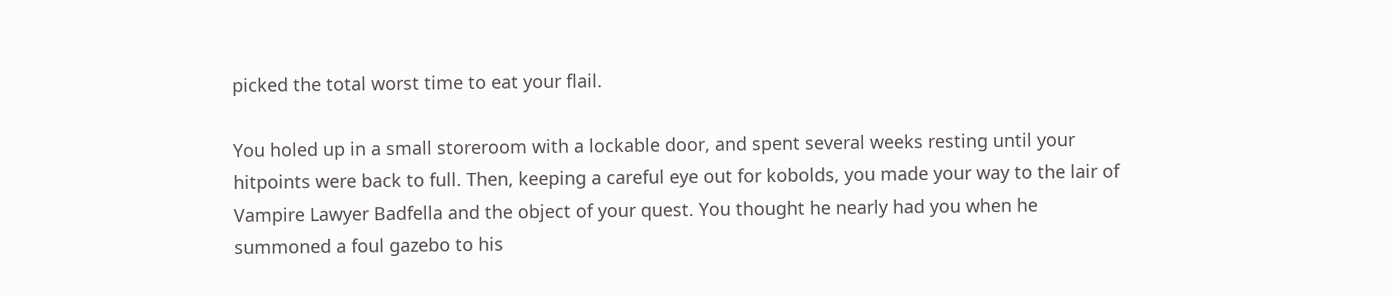picked the total worst time to eat your flail.

You holed up in a small storeroom with a lockable door, and spent several weeks resting until your hitpoints were back to full. Then, keeping a careful eye out for kobolds, you made your way to the lair of Vampire Lawyer Badfella and the object of your quest. You thought he nearly had you when he summoned a foul gazebo to his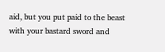aid, but you put paid to the beast with your bastard sword and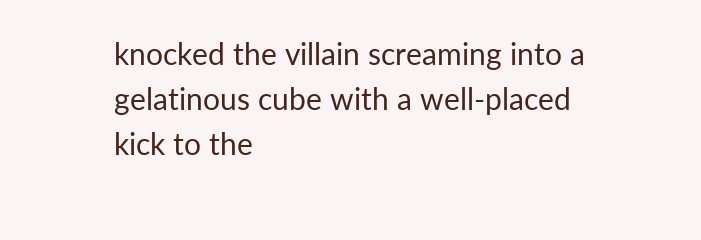knocked the villain screaming into a gelatinous cube with a well-placed kick to the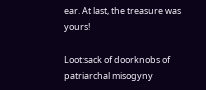ear. At last, the treasure was yours!

Loot:sack of doorknobs of patriarchal misogyny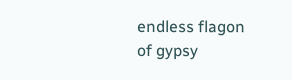endless flagon of gypsy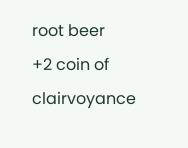root beer
+2 coin of clairvoyance